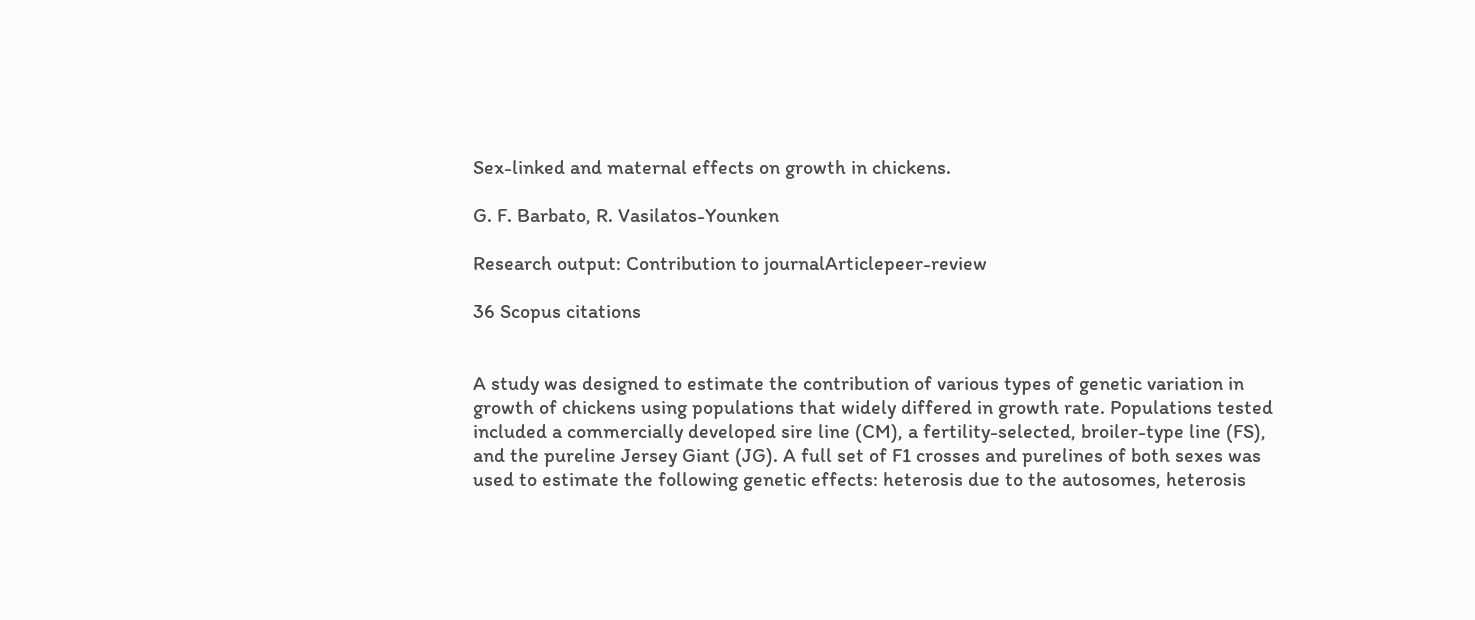Sex-linked and maternal effects on growth in chickens.

G. F. Barbato, R. Vasilatos-Younken

Research output: Contribution to journalArticlepeer-review

36 Scopus citations


A study was designed to estimate the contribution of various types of genetic variation in growth of chickens using populations that widely differed in growth rate. Populations tested included a commercially developed sire line (CM), a fertility-selected, broiler-type line (FS), and the pureline Jersey Giant (JG). A full set of F1 crosses and purelines of both sexes was used to estimate the following genetic effects: heterosis due to the autosomes, heterosis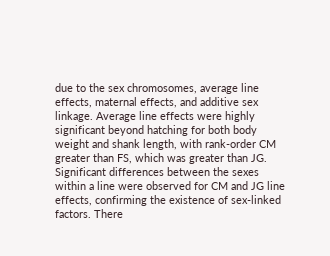due to the sex chromosomes, average line effects, maternal effects, and additive sex linkage. Average line effects were highly significant beyond hatching for both body weight and shank length, with rank-order CM greater than FS, which was greater than JG. Significant differences between the sexes within a line were observed for CM and JG line effects, confirming the existence of sex-linked factors. There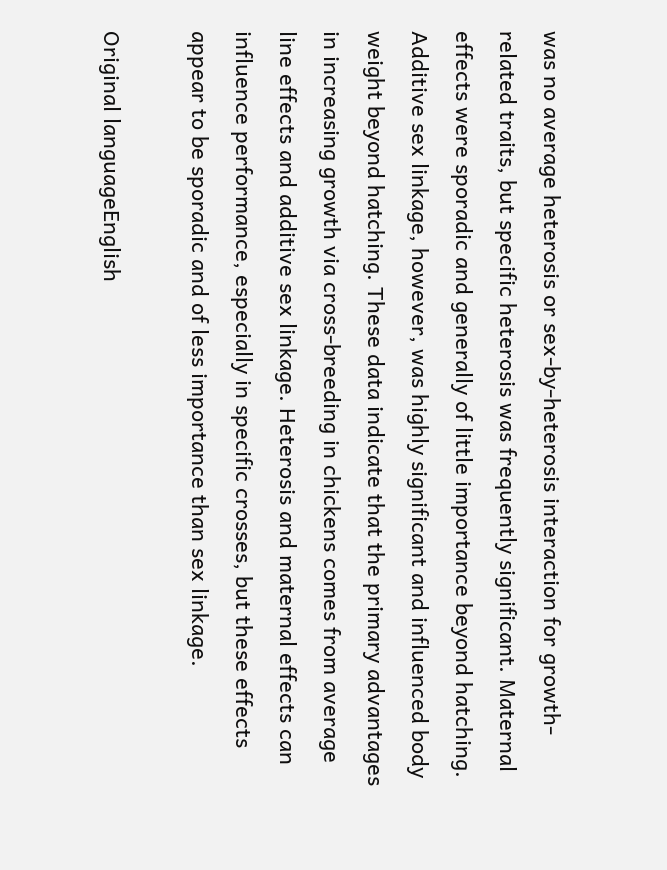was no average heterosis or sex-by-heterosis interaction for growth-related traits, but specific heterosis was frequently significant. Maternal effects were sporadic and generally of little importance beyond hatching. Additive sex linkage, however, was highly significant and influenced body weight beyond hatching. These data indicate that the primary advantages in increasing growth via cross-breeding in chickens comes from average line effects and additive sex linkage. Heterosis and maternal effects can influence performance, especially in specific crosses, but these effects appear to be sporadic and of less importance than sex linkage.

Original languageEnglish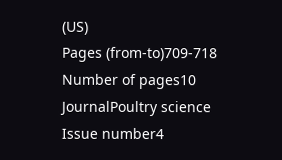(US)
Pages (from-to)709-718
Number of pages10
JournalPoultry science
Issue number4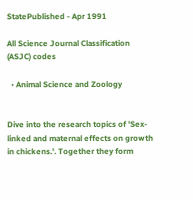StatePublished - Apr 1991

All Science Journal Classification (ASJC) codes

  • Animal Science and Zoology


Dive into the research topics of 'Sex-linked and maternal effects on growth in chickens.'. Together they form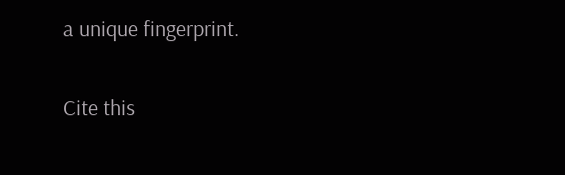a unique fingerprint.

Cite this